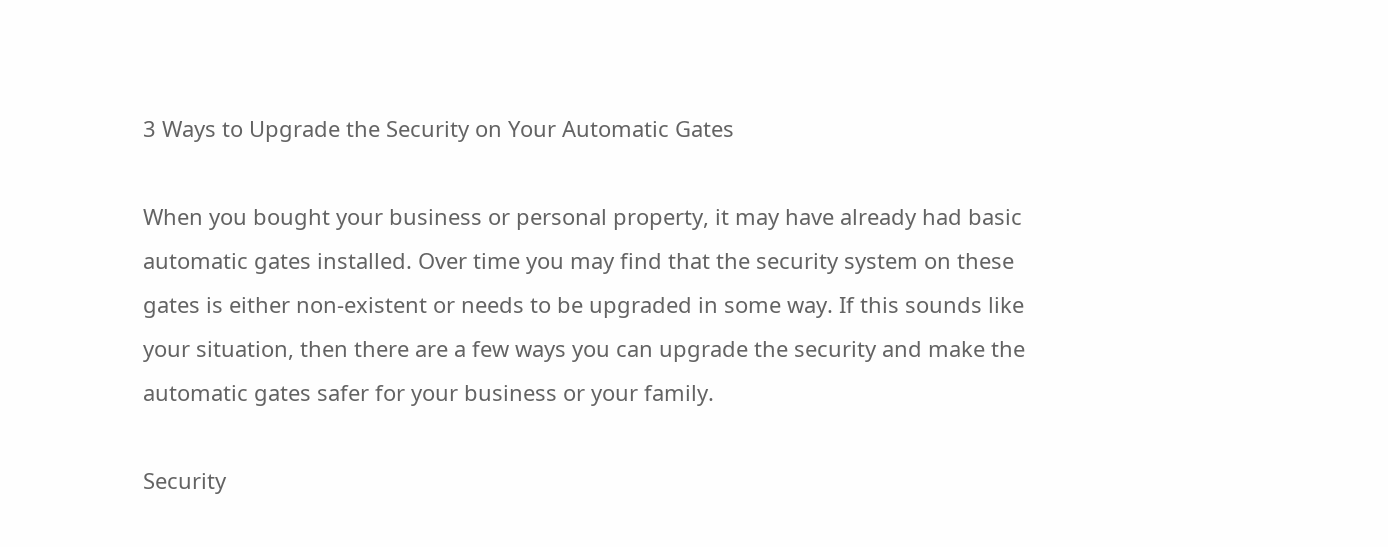3 Ways to Upgrade the Security on Your Automatic Gates

When you bought your business or personal property, it may have already had basic automatic gates installed. Over time you may find that the security system on these gates is either non-existent or needs to be upgraded in some way. If this sounds like your situation, then there are a few ways you can upgrade the security and make the automatic gates safer for your business or your family.

Security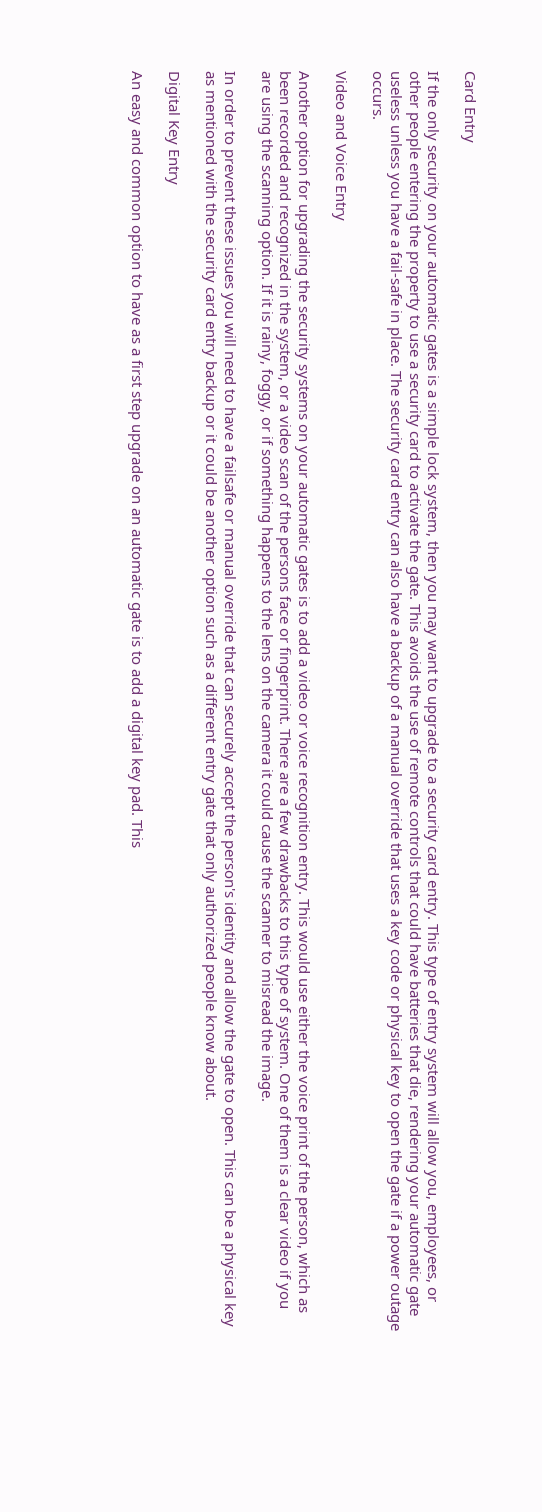Card Entry

If the only security on your automatic gates is a simple lock system, then you may want to upgrade to a security card entry. This type of entry system will allow you, employees, or other people entering the property to use a security card to activate the gate. This avoids the use of remote controls that could have batteries that die, rendering your automatic gate useless unless you have a fail-safe in place. The security card entry can also have a backup of a manual override that uses a key code or physical key to open the gate if a power outage occurs.

Video and Voice Entry

Another option for upgrading the security systems on your automatic gates is to add a video or voice recognition entry. This would use either the voice print of the person, which as been recorded and recognized in the system, or a video scan of the persons face or fingerprint. There are a few drawbacks to this type of system. One of them is a clear video if you are using the scanning option. If it is rainy, foggy, or if something happens to the lens on the camera it could cause the scanner to misread the image.

In order to prevent these issues you will need to have a failsafe or manual override that can securely accept the person's identity and allow the gate to open. This can be a physical key as mentioned with the security card entry backup or it could be another option such as a different entry gate that only authorized people know about.

Digital Key Entry

An easy and common option to have as a first step upgrade on an automatic gate is to add a digital key pad. This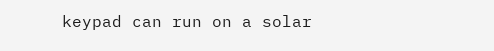keypad can run on a solar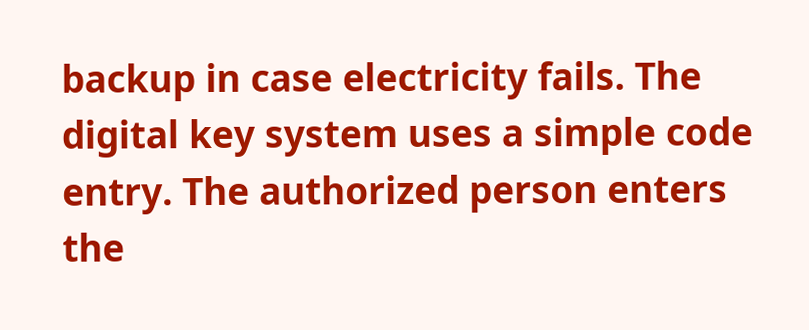backup in case electricity fails. The digital key system uses a simple code entry. The authorized person enters the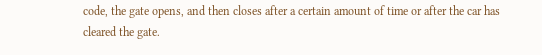code, the gate opens, and then closes after a certain amount of time or after the car has cleared the gate.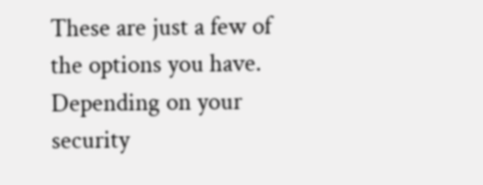These are just a few of the options you have. Depending on your security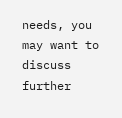needs, you may want to discuss further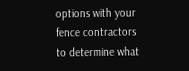options with your fence contractors to determine what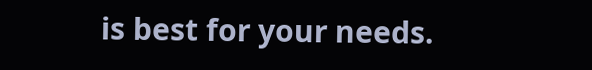is best for your needs.